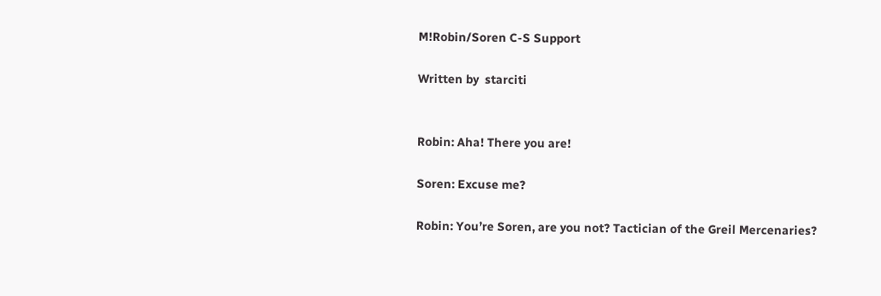M!Robin/Soren C-S Support

Written by  starciti


Robin: Aha! There you are!

Soren: Excuse me?

Robin: You’re Soren, are you not? Tactician of the Greil Mercenaries?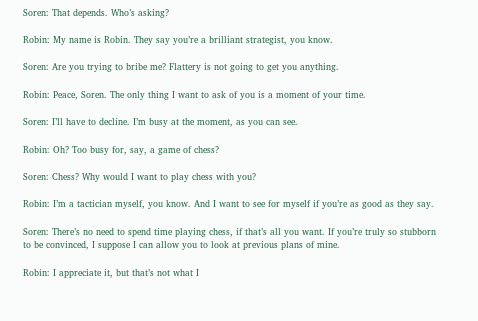Soren: That depends. Who’s asking?

Robin: My name is Robin. They say you’re a brilliant strategist, you know.

Soren: Are you trying to bribe me? Flattery is not going to get you anything.

Robin: Peace, Soren. The only thing I want to ask of you is a moment of your time.

Soren: I’ll have to decline. I’m busy at the moment, as you can see.

Robin: Oh? Too busy for, say, a game of chess?

Soren: Chess? Why would I want to play chess with you?

Robin: I’m a tactician myself, you know. And I want to see for myself if you’re as good as they say.

Soren: There’s no need to spend time playing chess, if that’s all you want. If you’re truly so stubborn to be convinced, I suppose I can allow you to look at previous plans of mine.

Robin: I appreciate it, but that’s not what I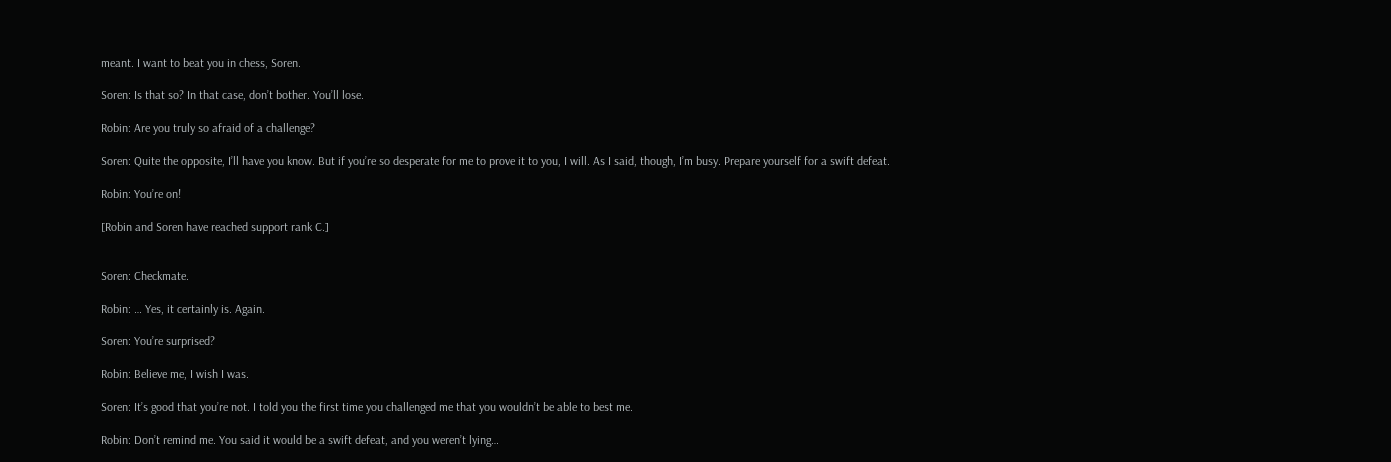meant. I want to beat you in chess, Soren.

Soren: Is that so? In that case, don’t bother. You’ll lose.

Robin: Are you truly so afraid of a challenge?

Soren: Quite the opposite, I’ll have you know. But if you’re so desperate for me to prove it to you, I will. As I said, though, I’m busy. Prepare yourself for a swift defeat.

Robin: You’re on!

[Robin and Soren have reached support rank C.]


Soren: Checkmate.

Robin: … Yes, it certainly is. Again.

Soren: You’re surprised?

Robin: Believe me, I wish I was.

Soren: It’s good that you’re not. I told you the first time you challenged me that you wouldn’t be able to best me.

Robin: Don’t remind me. You said it would be a swift defeat, and you weren’t lying…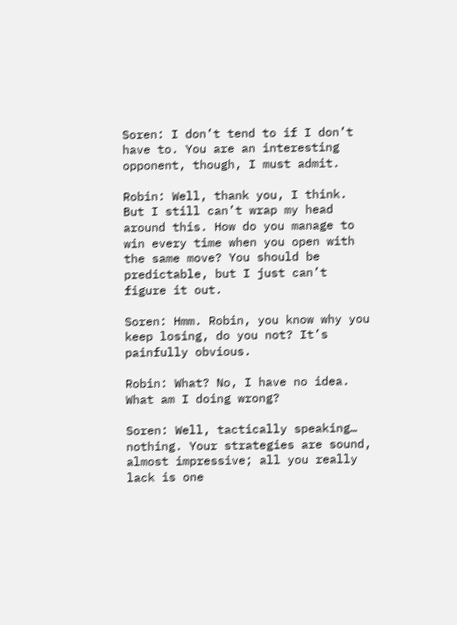Soren: I don’t tend to if I don’t have to. You are an interesting opponent, though, I must admit.

Robin: Well, thank you, I think. But I still can’t wrap my head around this. How do you manage to win every time when you open with the same move? You should be predictable, but I just can’t figure it out.

Soren: Hmm. Robin, you know why you keep losing, do you not? It’s painfully obvious.

Robin: What? No, I have no idea. What am I doing wrong?

Soren: Well, tactically speaking… nothing. Your strategies are sound, almost impressive; all you really lack is one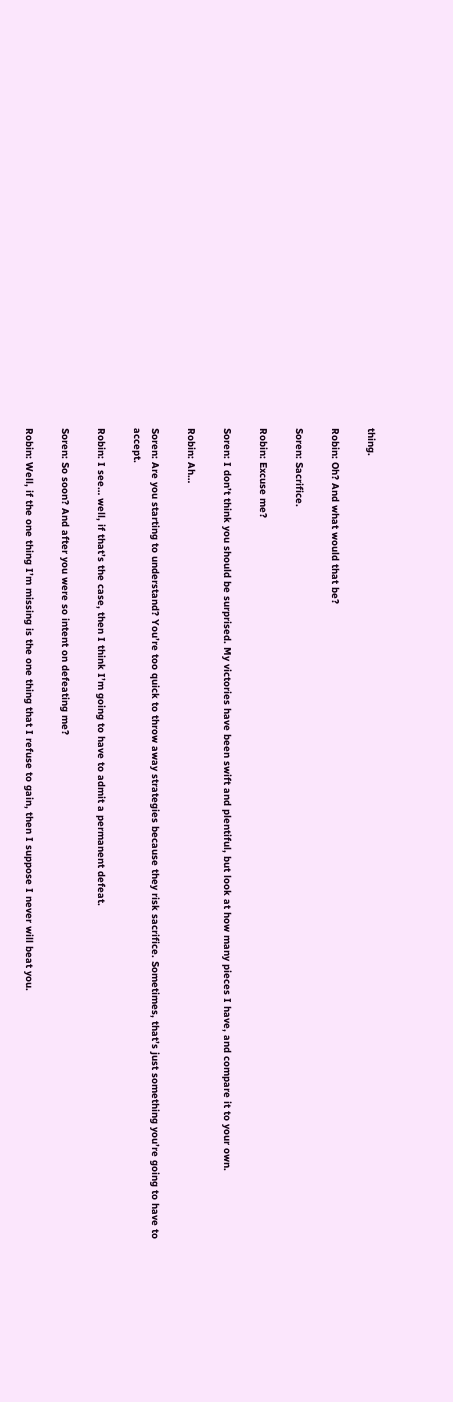thing.

Robin: Oh? And what would that be?

Soren: Sacrifice.

Robin: Excuse me?

Soren: I don’t think you should be surprised. My victories have been swift and plentiful, but look at how many pieces I have, and compare it to your own.

Robin: Ah…

Soren: Are you starting to understand? You’re too quick to throw away strategies because they risk sacrifice. Sometimes, that’s just something you’re going to have to accept.

Robin: I see… well, if that’s the case, then I think I’m going to have to admit a permanent defeat.

Soren: So soon? And after you were so intent on defeating me?

Robin: Well, if the one thing I’m missing is the one thing that I refuse to gain, then I suppose I never will beat you.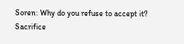Soren: Why do you refuse to accept it? Sacrifice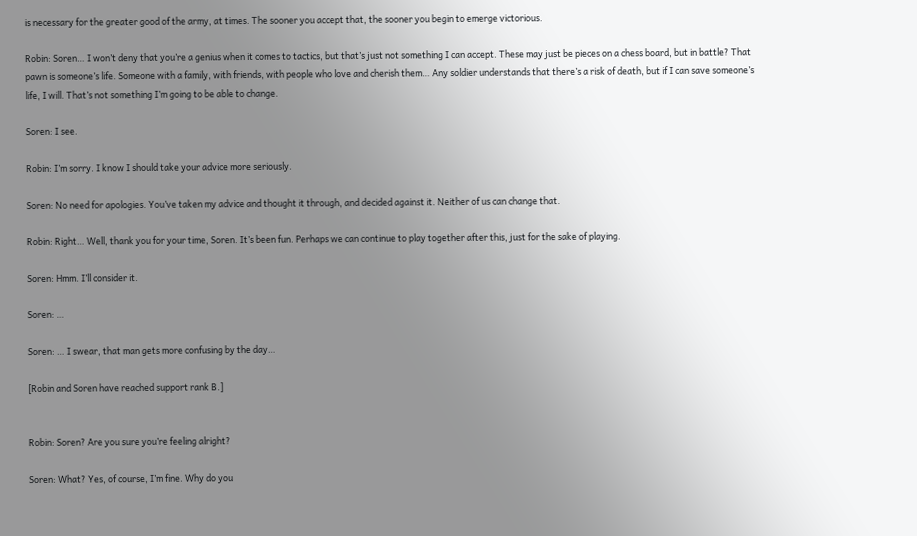is necessary for the greater good of the army, at times. The sooner you accept that, the sooner you begin to emerge victorious.

Robin: Soren… I won’t deny that you’re a genius when it comes to tactics, but that’s just not something I can accept. These may just be pieces on a chess board, but in battle? That pawn is someone’s life. Someone with a family, with friends, with people who love and cherish them… Any soldier understands that there’s a risk of death, but if I can save someone’s life, I will. That’s not something I’m going to be able to change.

Soren: I see.

Robin: I’m sorry. I know I should take your advice more seriously.

Soren: No need for apologies. You’ve taken my advice and thought it through, and decided against it. Neither of us can change that.

Robin: Right… Well, thank you for your time, Soren. It’s been fun. Perhaps we can continue to play together after this, just for the sake of playing.

Soren: Hmm. I’ll consider it.

Soren: …

Soren: … I swear, that man gets more confusing by the day…

[Robin and Soren have reached support rank B.]


Robin: Soren? Are you sure you’re feeling alright?

Soren: What? Yes, of course, I’m fine. Why do you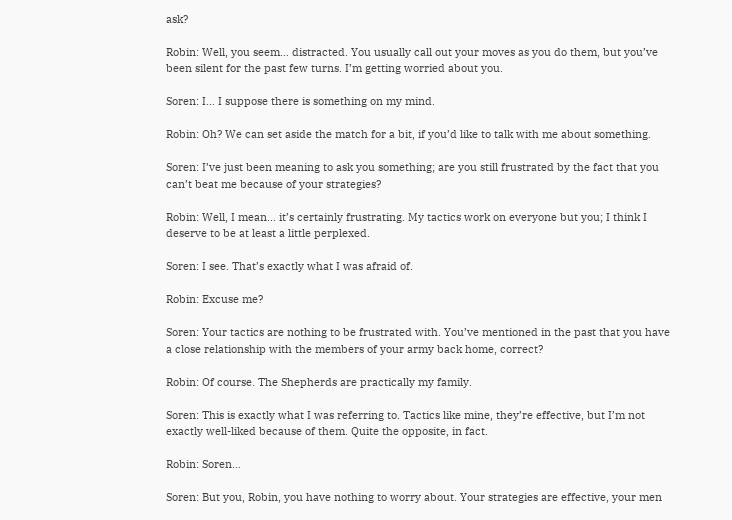ask?

Robin: Well, you seem… distracted. You usually call out your moves as you do them, but you’ve been silent for the past few turns. I’m getting worried about you.

Soren: I… I suppose there is something on my mind.

Robin: Oh? We can set aside the match for a bit, if you’d like to talk with me about something.

Soren: I’ve just been meaning to ask you something; are you still frustrated by the fact that you can’t beat me because of your strategies?

Robin: Well, I mean… it’s certainly frustrating. My tactics work on everyone but you; I think I deserve to be at least a little perplexed.

Soren: I see. That’s exactly what I was afraid of.

Robin: Excuse me?

Soren: Your tactics are nothing to be frustrated with. You’ve mentioned in the past that you have a close relationship with the members of your army back home, correct?

Robin: Of course. The Shepherds are practically my family.

Soren: This is exactly what I was referring to. Tactics like mine, they’re effective, but I’m not exactly well-liked because of them. Quite the opposite, in fact.

Robin: Soren…

Soren: But you, Robin, you have nothing to worry about. Your strategies are effective, your men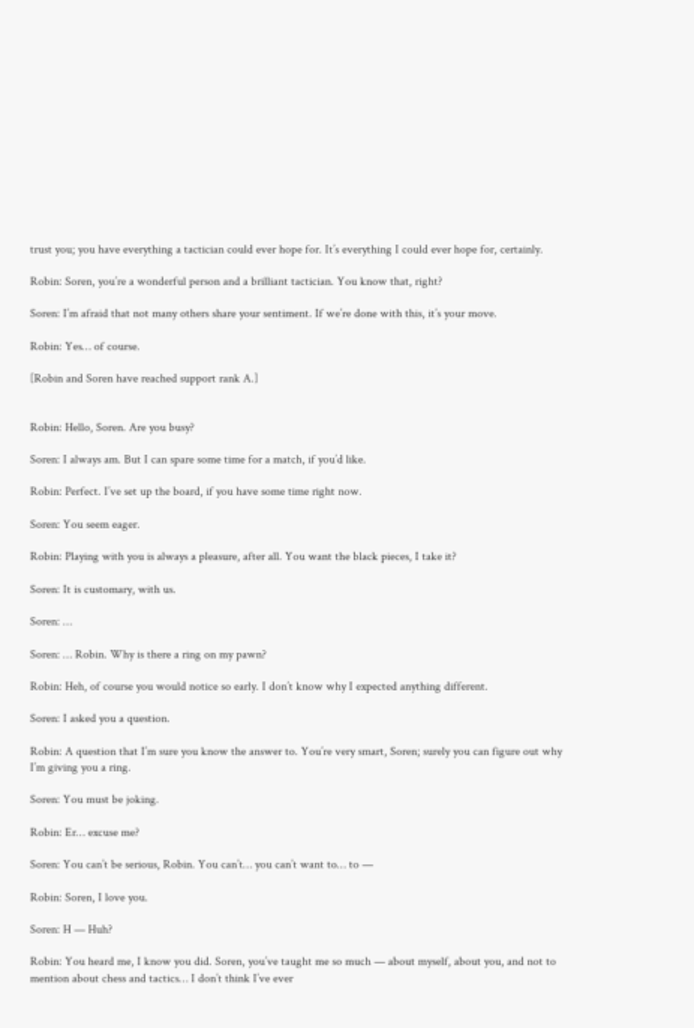trust you; you have everything a tactician could ever hope for. It’s everything I could ever hope for, certainly.

Robin: Soren, you’re a wonderful person and a brilliant tactician. You know that, right?

Soren: I’m afraid that not many others share your sentiment. If we’re done with this, it’s your move.

Robin: Yes… of course.

[Robin and Soren have reached support rank A.]


Robin: Hello, Soren. Are you busy?

Soren: I always am. But I can spare some time for a match, if you’d like.

Robin: Perfect. I’ve set up the board, if you have some time right now.

Soren: You seem eager.

Robin: Playing with you is always a pleasure, after all. You want the black pieces, I take it?

Soren: It is customary, with us.

Soren: …

Soren: … Robin. Why is there a ring on my pawn?

Robin: Heh, of course you would notice so early. I don’t know why I expected anything different.

Soren: I asked you a question.

Robin: A question that I’m sure you know the answer to. You’re very smart, Soren; surely you can figure out why I’m giving you a ring.

Soren: You must be joking.

Robin: Er… excuse me?

Soren: You can’t be serious, Robin. You can’t… you can’t want to… to —

Robin: Soren, I love you.

Soren: H — Huh?

Robin: You heard me, I know you did. Soren, you’ve taught me so much — about myself, about you, and not to mention about chess and tactics… I don’t think I’ve ever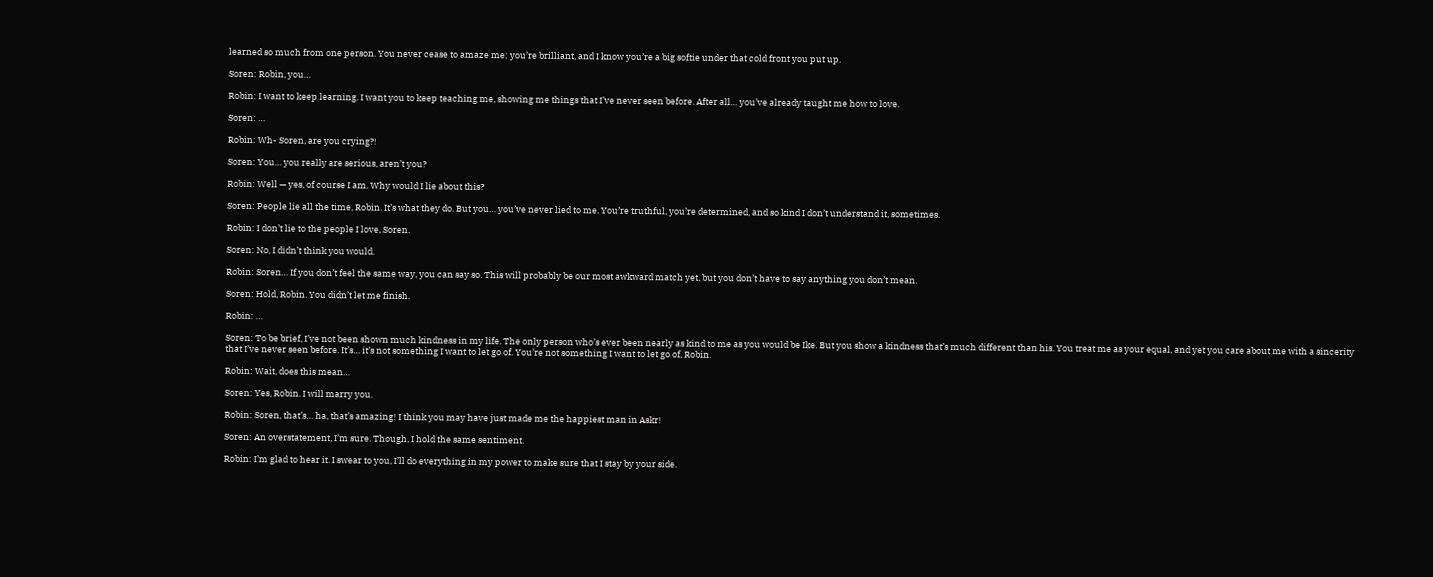learned so much from one person. You never cease to amaze me; you’re brilliant, and I know you’re a big softie under that cold front you put up.

Soren: Robin, you…

Robin: I want to keep learning. I want you to keep teaching me, showing me things that I’ve never seen before. After all… you’ve already taught me how to love.

Soren: …

Robin: Wh- Soren, are you crying?!

Soren: You… you really are serious, aren’t you?

Robin: Well — yes, of course I am. Why would I lie about this?

Soren: People lie all the time, Robin. It’s what they do. But you… you’ve never lied to me. You’re truthful, you’re determined, and so kind I don’t understand it, sometimes.

Robin: I don’t lie to the people I love, Soren.

Soren: No, I didn’t think you would.

Robin: Soren… If you don’t feel the same way, you can say so. This will probably be our most awkward match yet, but you don’t have to say anything you don’t mean.

Soren: Hold, Robin. You didn’t let me finish.

Robin: …

Soren: To be brief, I’ve not been shown much kindness in my life. The only person who’s ever been nearly as kind to me as you would be Ike. But you show a kindness that’s much different than his. You treat me as your equal, and yet you care about me with a sincerity that I’ve never seen before. It’s… it’s not something I want to let go of. You’re not something I want to let go of, Robin.

Robin: Wait, does this mean…

Soren: Yes, Robin. I will marry you.

Robin: Soren, that’s… ha, that’s amazing! I think you may have just made me the happiest man in Askr!

Soren: An overstatement, I’m sure. Though, I hold the same sentiment.

Robin: I’m glad to hear it. I swear to you, I’ll do everything in my power to make sure that I stay by your side.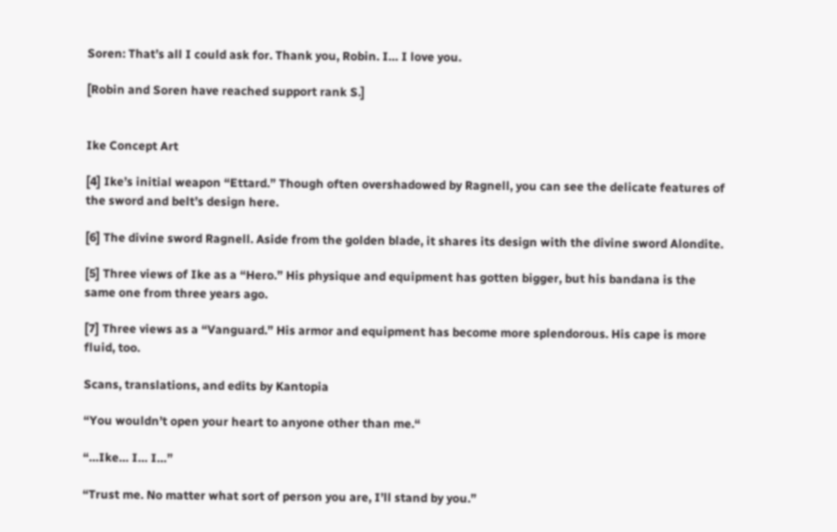Soren: That’s all I could ask for. Thank you, Robin. I… I love you.

[Robin and Soren have reached support rank S.]


Ike Concept Art

[4] Ike’s initial weapon “Ettard.” Though often overshadowed by Ragnell, you can see the delicate features of the sword and belt’s design here.

[6] The divine sword Ragnell. Aside from the golden blade, it shares its design with the divine sword Alondite.

[5] Three views of Ike as a “Hero.” His physique and equipment has gotten bigger, but his bandana is the same one from three years ago.

[7] Three views as a “Vanguard.” His armor and equipment has become more splendorous. His cape is more fluid, too.

Scans, translations, and edits by Kantopia

“You wouldn’t open your heart to anyone other than me.“

“…Ike… I… I…”

“Trust me. No matter what sort of person you are, I’ll stand by you.”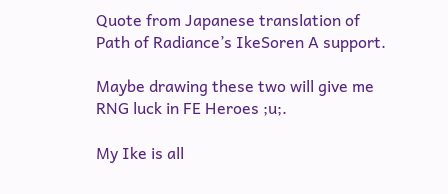Quote from Japanese translation of Path of Radiance’s IkeSoren A support.

Maybe drawing these two will give me RNG luck in FE Heroes ;u;.

My Ike is all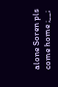alone Soren pls come home ;__;